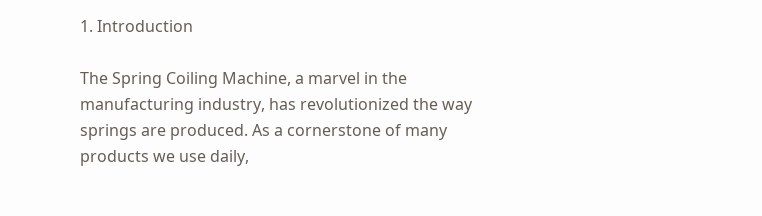1. Introduction

The Spring Coiling Machine, a marvel in the manufacturing industry, has revolutionized the way springs are produced. As a cornerstone of many products we use daily,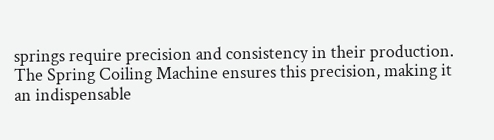springs require precision and consistency in their production. The Spring Coiling Machine ensures this precision, making it an indispensable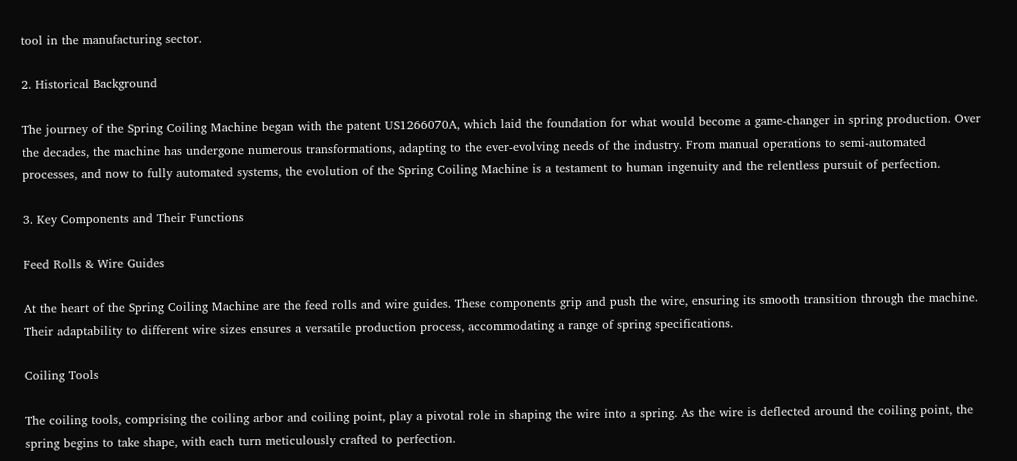tool in the manufacturing sector.

2. Historical Background

The journey of the Spring Coiling Machine began with the patent US1266070A, which laid the foundation for what would become a game-changer in spring production. Over the decades, the machine has undergone numerous transformations, adapting to the ever-evolving needs of the industry. From manual operations to semi-automated processes, and now to fully automated systems, the evolution of the Spring Coiling Machine is a testament to human ingenuity and the relentless pursuit of perfection.

3. Key Components and Their Functions

Feed Rolls & Wire Guides

At the heart of the Spring Coiling Machine are the feed rolls and wire guides. These components grip and push the wire, ensuring its smooth transition through the machine. Their adaptability to different wire sizes ensures a versatile production process, accommodating a range of spring specifications.

Coiling Tools

The coiling tools, comprising the coiling arbor and coiling point, play a pivotal role in shaping the wire into a spring. As the wire is deflected around the coiling point, the spring begins to take shape, with each turn meticulously crafted to perfection.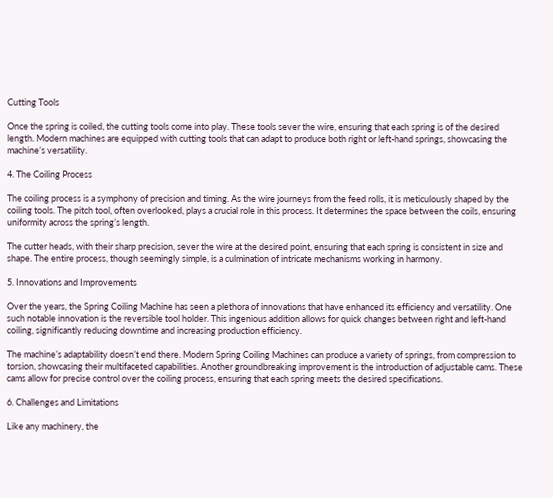Cutting Tools

Once the spring is coiled, the cutting tools come into play. These tools sever the wire, ensuring that each spring is of the desired length. Modern machines are equipped with cutting tools that can adapt to produce both right or left-hand springs, showcasing the machine’s versatility.

4. The Coiling Process

The coiling process is a symphony of precision and timing. As the wire journeys from the feed rolls, it is meticulously shaped by the coiling tools. The pitch tool, often overlooked, plays a crucial role in this process. It determines the space between the coils, ensuring uniformity across the spring’s length.

The cutter heads, with their sharp precision, sever the wire at the desired point, ensuring that each spring is consistent in size and shape. The entire process, though seemingly simple, is a culmination of intricate mechanisms working in harmony.

5. Innovations and Improvements

Over the years, the Spring Coiling Machine has seen a plethora of innovations that have enhanced its efficiency and versatility. One such notable innovation is the reversible tool holder. This ingenious addition allows for quick changes between right and left-hand coiling, significantly reducing downtime and increasing production efficiency.

The machine’s adaptability doesn’t end there. Modern Spring Coiling Machines can produce a variety of springs, from compression to torsion, showcasing their multifaceted capabilities. Another groundbreaking improvement is the introduction of adjustable cams. These cams allow for precise control over the coiling process, ensuring that each spring meets the desired specifications.

6. Challenges and Limitations

Like any machinery, the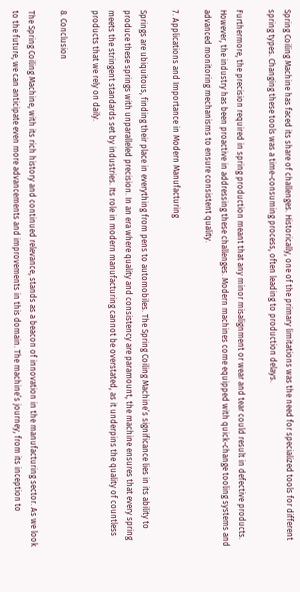Spring Coiling Machine has faced its share of challenges. Historically, one of the primary limitations was the need for specialized tools for different spring types. Changing these tools was a time-consuming process, often leading to production delays.

Furthermore, the precision required in spring production meant that any minor misalignment or wear and tear could result in defective products. However, the industry has been proactive in addressing these challenges. Modern machines come equipped with quick-change tooling systems and advanced monitoring mechanisms to ensure consistent quality.

7. Applications and Importance in Modern Manufacturing

Springs are ubiquitous, finding their place in everything from pens to automobiles. The Spring Coiling Machine’s significance lies in its ability to produce these springs with unparalleled precision. In an era where quality and consistency are paramount, the machine ensures that every spring meets the stringent standards set by industries. Its role in modern manufacturing cannot be overstated, as it underpins the quality of countless products that we rely on daily.

8. Conclusion

The Spring Coiling Machine, with its rich history and continued relevance, stands as a beacon of innovation in the manufacturing sector. As we look to the future, we can anticipate even more advancements and improvements in this domain. The machine’s journey, from its inception to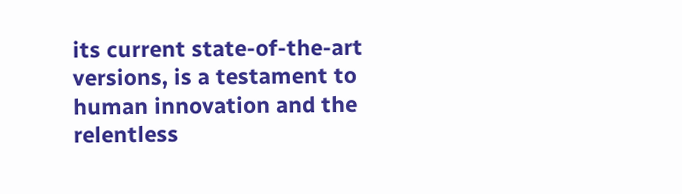its current state-of-the-art versions, is a testament to human innovation and the relentless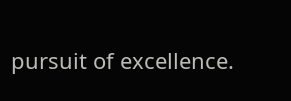pursuit of excellence.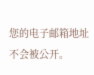您的电子邮箱地址不会被公开。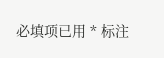必填项已用 * 标注